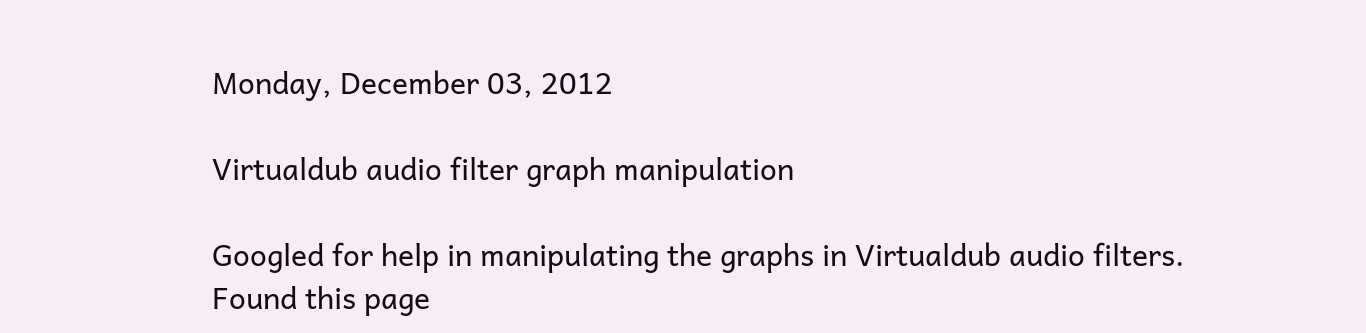Monday, December 03, 2012

Virtualdub audio filter graph manipulation

Googled for help in manipulating the graphs in Virtualdub audio filters. Found this page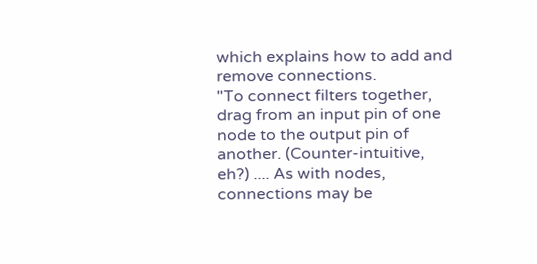which explains how to add and remove connections.
"To connect filters together, drag from an input pin of one node to the output pin of another. (Counter-intuitive, eh?) .... As with nodes, connections may be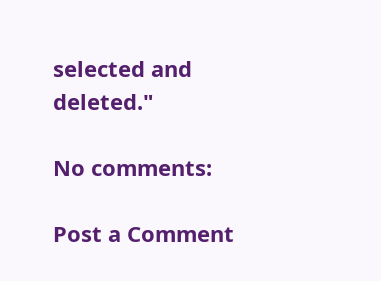selected and deleted."

No comments:

Post a Comment